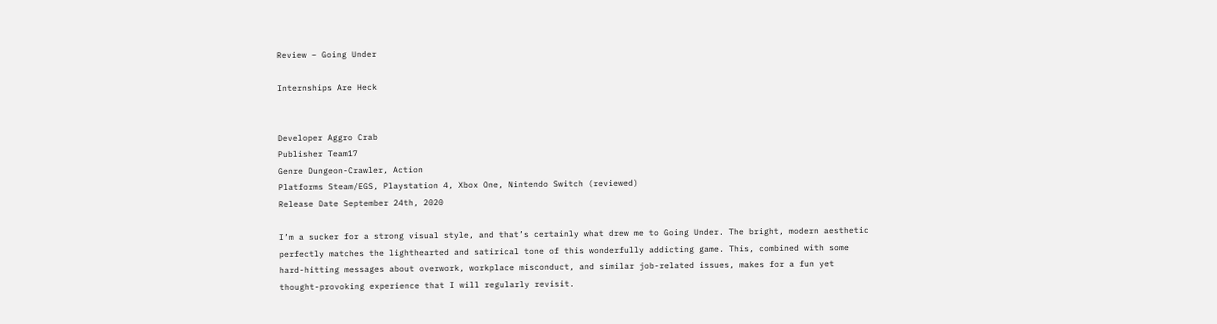Review – Going Under

Internships Are Heck


Developer Aggro Crab
Publisher Team17
Genre Dungeon-Crawler, Action
Platforms Steam/EGS, Playstation 4, Xbox One, Nintendo Switch (reviewed)
Release Date September 24th, 2020

I’m a sucker for a strong visual style, and that’s certainly what drew me to Going Under. The bright, modern aesthetic perfectly matches the lighthearted and satirical tone of this wonderfully addicting game. This, combined with some hard-hitting messages about overwork, workplace misconduct, and similar job-related issues, makes for a fun yet thought-provoking experience that I will regularly revisit.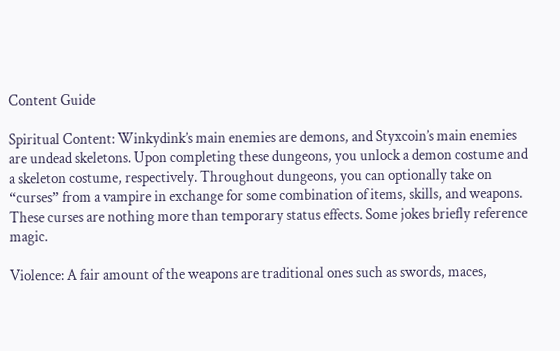Content Guide

Spiritual Content: Winkydink’s main enemies are demons, and Styxcoin’s main enemies are undead skeletons. Upon completing these dungeons, you unlock a demon costume and a skeleton costume, respectively. Throughout dungeons, you can optionally take on “curses” from a vampire in exchange for some combination of items, skills, and weapons. These curses are nothing more than temporary status effects. Some jokes briefly reference magic.

Violence: A fair amount of the weapons are traditional ones such as swords, maces,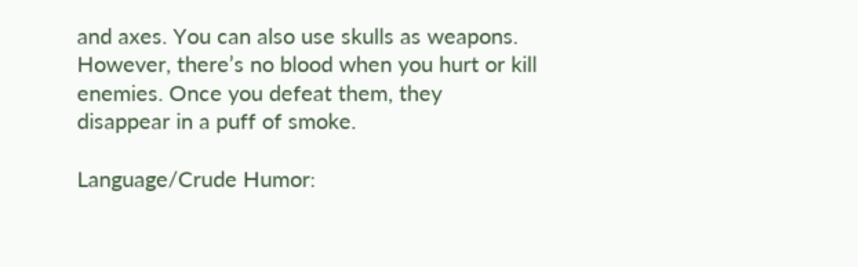and axes. You can also use skulls as weapons. However, there’s no blood when you hurt or kill enemies. Once you defeat them, they disappear in a puff of smoke.

Language/Crude Humor: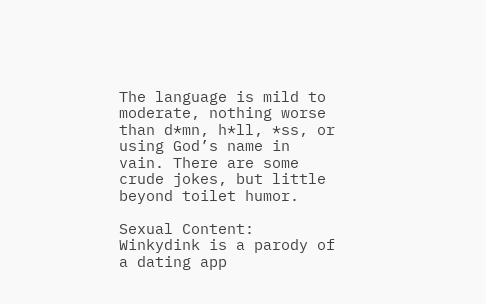The language is mild to moderate, nothing worse than d*mn, h*ll, *ss, or using God’s name in vain. There are some crude jokes, but little beyond toilet humor.

Sexual Content: Winkydink is a parody of a dating app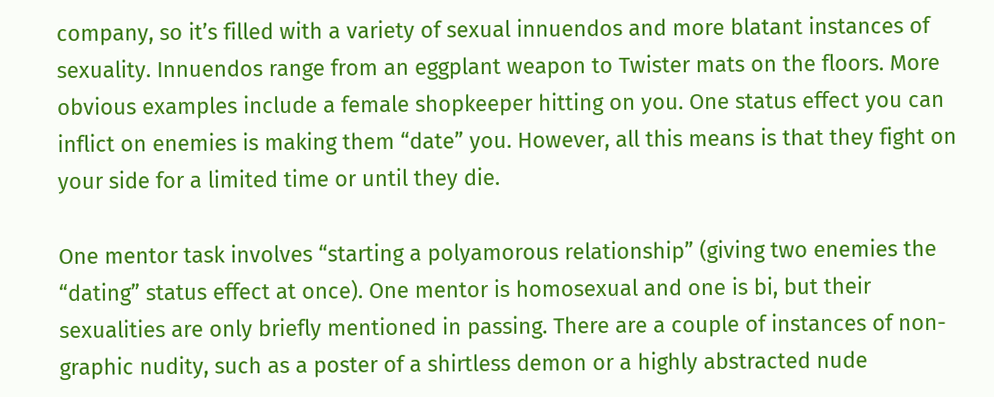company, so it’s filled with a variety of sexual innuendos and more blatant instances of sexuality. Innuendos range from an eggplant weapon to Twister mats on the floors. More obvious examples include a female shopkeeper hitting on you. One status effect you can inflict on enemies is making them “date” you. However, all this means is that they fight on your side for a limited time or until they die.

One mentor task involves “starting a polyamorous relationship” (giving two enemies the “dating” status effect at once). One mentor is homosexual and one is bi, but their sexualities are only briefly mentioned in passing. There are a couple of instances of non-graphic nudity, such as a poster of a shirtless demon or a highly abstracted nude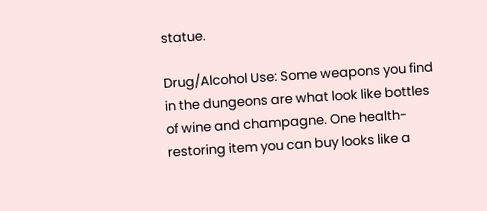statue.

Drug/Alcohol Use: Some weapons you find in the dungeons are what look like bottles of wine and champagne. One health-restoring item you can buy looks like a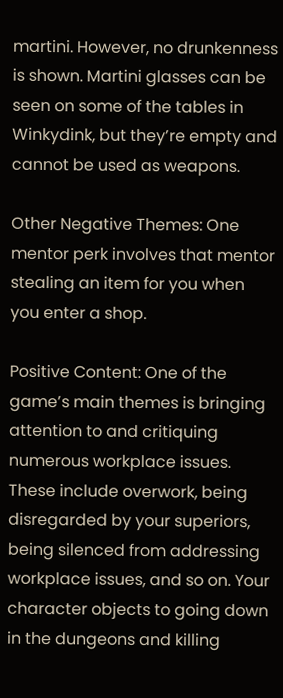martini. However, no drunkenness is shown. Martini glasses can be seen on some of the tables in Winkydink, but they’re empty and cannot be used as weapons.

Other Negative Themes: One mentor perk involves that mentor stealing an item for you when you enter a shop.

Positive Content: One of the game’s main themes is bringing attention to and critiquing numerous workplace issues. These include overwork, being disregarded by your superiors, being silenced from addressing workplace issues, and so on. Your character objects to going down in the dungeons and killing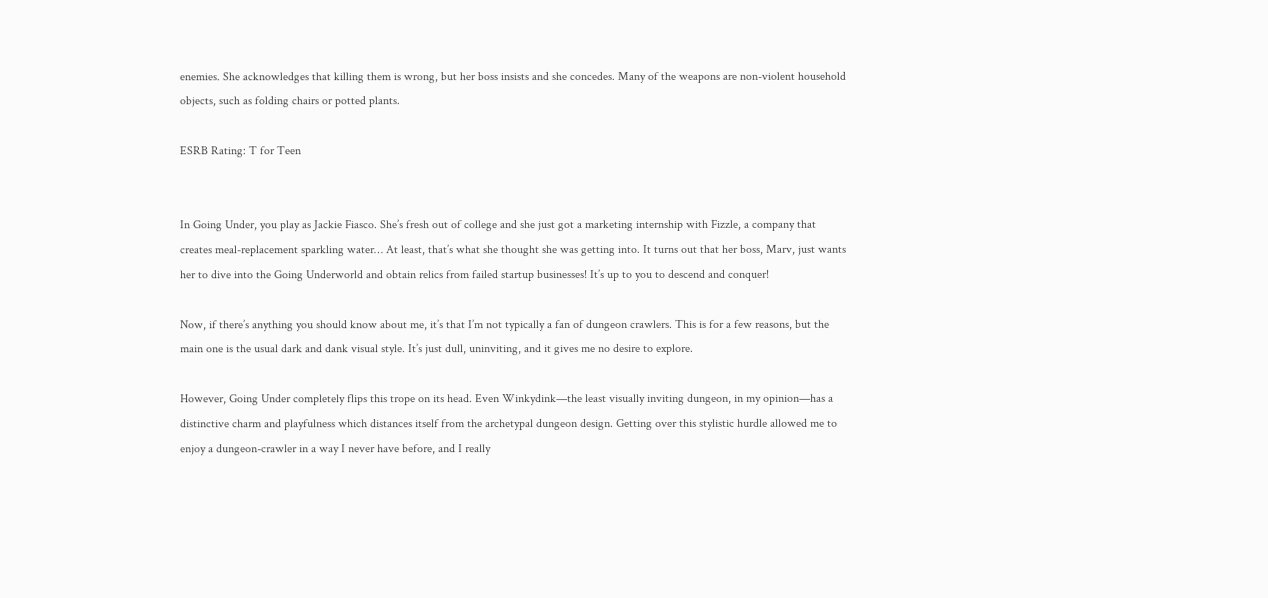enemies. She acknowledges that killing them is wrong, but her boss insists and she concedes. Many of the weapons are non-violent household objects, such as folding chairs or potted plants.

ESRB Rating: T for Teen


In Going Under, you play as Jackie Fiasco. She’s fresh out of college and she just got a marketing internship with Fizzle, a company that creates meal-replacement sparkling water… At least, that’s what she thought she was getting into. It turns out that her boss, Marv, just wants her to dive into the Going Underworld and obtain relics from failed startup businesses! It’s up to you to descend and conquer!

Now, if there’s anything you should know about me, it’s that I’m not typically a fan of dungeon crawlers. This is for a few reasons, but the main one is the usual dark and dank visual style. It’s just dull, uninviting, and it gives me no desire to explore.

However, Going Under completely flips this trope on its head. Even Winkydink—the least visually inviting dungeon, in my opinion—has a distinctive charm and playfulness which distances itself from the archetypal dungeon design. Getting over this stylistic hurdle allowed me to enjoy a dungeon-crawler in a way I never have before, and I really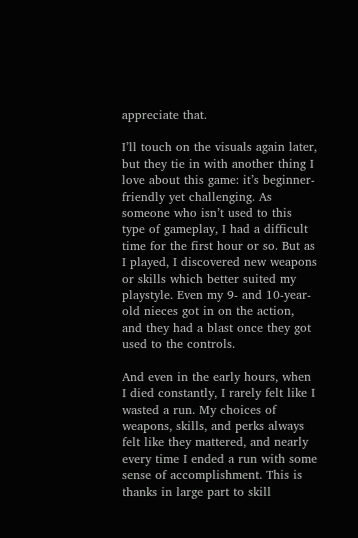appreciate that.

I’ll touch on the visuals again later, but they tie in with another thing I love about this game: it’s beginner-friendly yet challenging. As someone who isn’t used to this type of gameplay, I had a difficult time for the first hour or so. But as I played, I discovered new weapons or skills which better suited my playstyle. Even my 9- and 10-year-old nieces got in on the action, and they had a blast once they got used to the controls.

And even in the early hours, when I died constantly, I rarely felt like I wasted a run. My choices of weapons, skills, and perks always felt like they mattered, and nearly every time I ended a run with some sense of accomplishment. This is thanks in large part to skill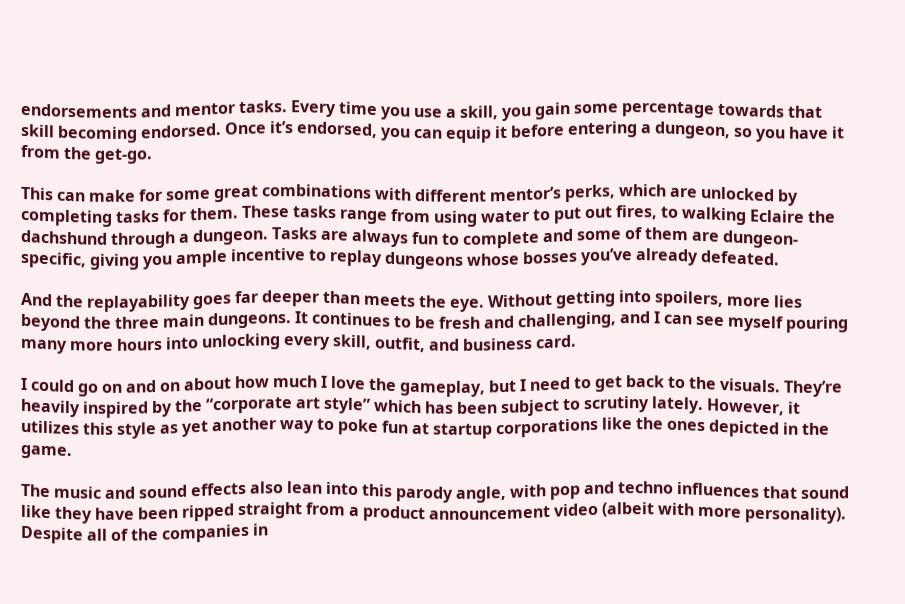endorsements and mentor tasks. Every time you use a skill, you gain some percentage towards that skill becoming endorsed. Once it’s endorsed, you can equip it before entering a dungeon, so you have it from the get-go.

This can make for some great combinations with different mentor’s perks, which are unlocked by completing tasks for them. These tasks range from using water to put out fires, to walking Eclaire the dachshund through a dungeon. Tasks are always fun to complete and some of them are dungeon-specific, giving you ample incentive to replay dungeons whose bosses you’ve already defeated.

And the replayability goes far deeper than meets the eye. Without getting into spoilers, more lies beyond the three main dungeons. It continues to be fresh and challenging, and I can see myself pouring many more hours into unlocking every skill, outfit, and business card.

I could go on and on about how much I love the gameplay, but I need to get back to the visuals. They’re heavily inspired by the “corporate art style” which has been subject to scrutiny lately. However, it utilizes this style as yet another way to poke fun at startup corporations like the ones depicted in the game.

The music and sound effects also lean into this parody angle, with pop and techno influences that sound like they have been ripped straight from a product announcement video (albeit with more personality). Despite all of the companies in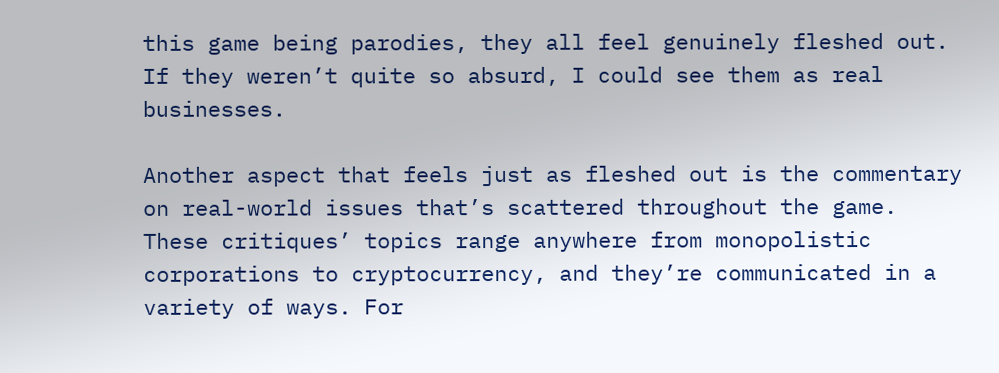this game being parodies, they all feel genuinely fleshed out. If they weren’t quite so absurd, I could see them as real businesses.

Another aspect that feels just as fleshed out is the commentary on real-world issues that’s scattered throughout the game. These critiques’ topics range anywhere from monopolistic corporations to cryptocurrency, and they’re communicated in a variety of ways. For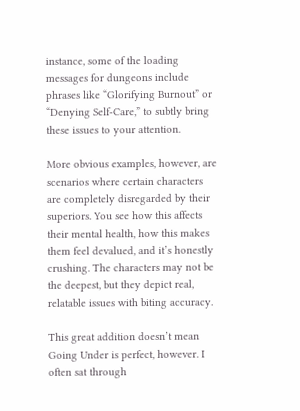instance, some of the loading messages for dungeons include phrases like “Glorifying Burnout” or “Denying Self-Care,” to subtly bring these issues to your attention.

More obvious examples, however, are scenarios where certain characters are completely disregarded by their superiors. You see how this affects their mental health, how this makes them feel devalued, and it’s honestly crushing. The characters may not be the deepest, but they depict real, relatable issues with biting accuracy.

This great addition doesn’t mean Going Under is perfect, however. I often sat through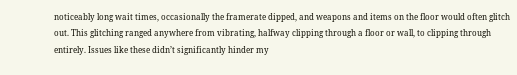noticeably long wait times, occasionally the framerate dipped, and weapons and items on the floor would often glitch out. This glitching ranged anywhere from vibrating, halfway clipping through a floor or wall, to clipping through entirely. Issues like these didn’t significantly hinder my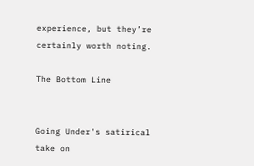experience, but they’re certainly worth noting.

The Bottom Line


Going Under's satirical take on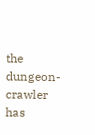the dungeon-crawler has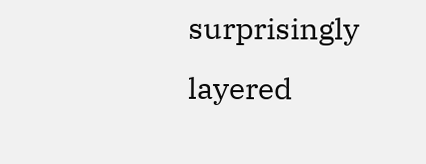surprisingly layered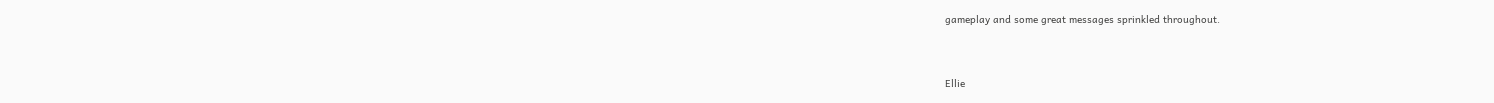gameplay and some great messages sprinkled throughout.



Ellie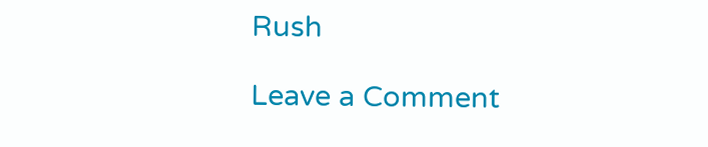Rush

Leave a Comment